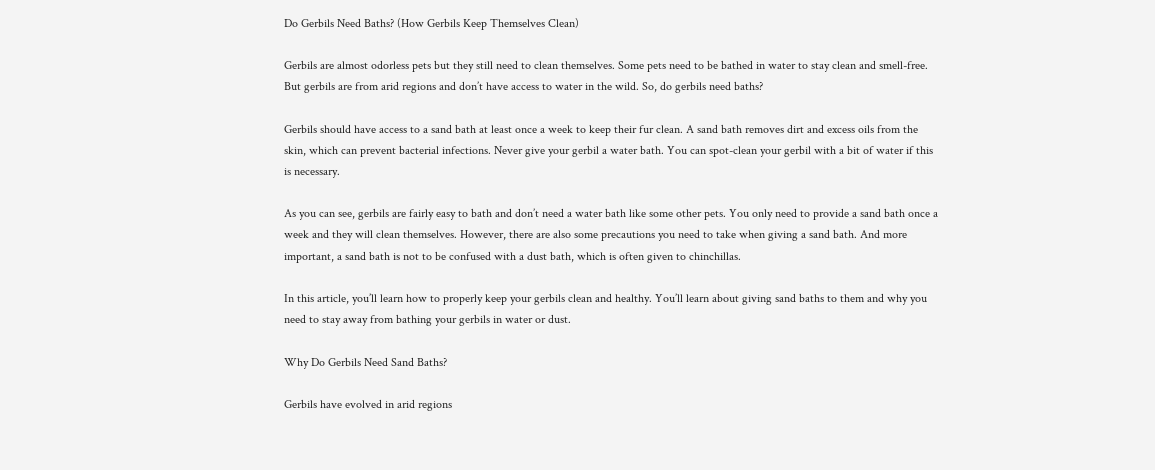Do Gerbils Need Baths? (How Gerbils Keep Themselves Clean)

Gerbils are almost odorless pets but they still need to clean themselves. Some pets need to be bathed in water to stay clean and smell-free. But gerbils are from arid regions and don’t have access to water in the wild. So, do gerbils need baths?

Gerbils should have access to a sand bath at least once a week to keep their fur clean. A sand bath removes dirt and excess oils from the skin, which can prevent bacterial infections. Never give your gerbil a water bath. You can spot-clean your gerbil with a bit of water if this is necessary.

As you can see, gerbils are fairly easy to bath and don’t need a water bath like some other pets. You only need to provide a sand bath once a week and they will clean themselves. However, there are also some precautions you need to take when giving a sand bath. And more important, a sand bath is not to be confused with a dust bath, which is often given to chinchillas.

In this article, you’ll learn how to properly keep your gerbils clean and healthy. You’ll learn about giving sand baths to them and why you need to stay away from bathing your gerbils in water or dust.

Why Do Gerbils Need Sand Baths?

Gerbils have evolved in arid regions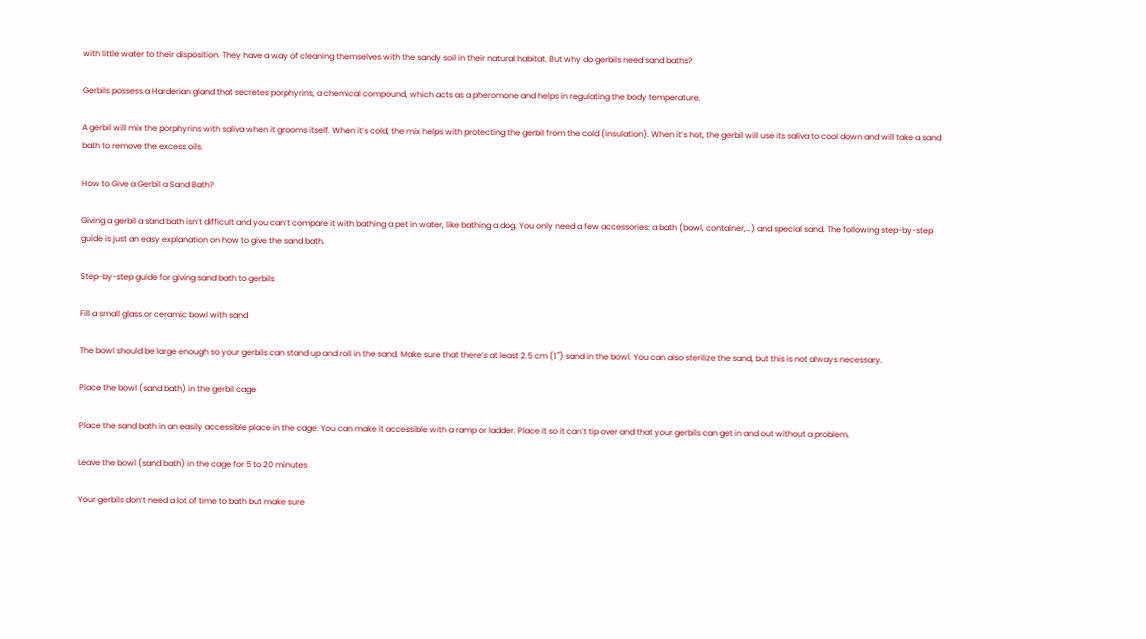with little water to their disposition. They have a way of cleaning themselves with the sandy soil in their natural habitat. But why do gerbils need sand baths?

Gerbils possess a Harderian gland that secretes porphyrins, a chemical compound, which acts as a pheromone and helps in regulating the body temperature.

A gerbil will mix the porphyrins with saliva when it grooms itself. When it’s cold, the mix helps with protecting the gerbil from the cold (insulation). When it’s hot, the gerbil will use its saliva to cool down and will take a sand bath to remove the excess oils.

How to Give a Gerbil a Sand Bath?

Giving a gerbil a sand bath isn’t difficult and you can’t compare it with bathing a pet in water, like bathing a dog. You only need a few accessories: a bath (bowl, container,…) and special sand. The following step-by-step guide is just an easy explanation on how to give the sand bath.

Step-by-step guide for giving sand bath to gerbils

Fill a small glass or ceramic bowl with sand

The bowl should be large enough so your gerbils can stand up and roll in the sand. Make sure that there’s at least 2.5 cm (1″) sand in the bowl. You can also sterilize the sand, but this is not always necessary.

Place the bowl (sand bath) in the gerbil cage

Place the sand bath in an easily accessible place in the cage. You can make it accessible with a ramp or ladder. Place it so it can’t tip over and that your gerbils can get in and out without a problem.

Leave the bowl (sand bath) in the cage for 5 to 20 minutes

Your gerbils don’t need a lot of time to bath but make sure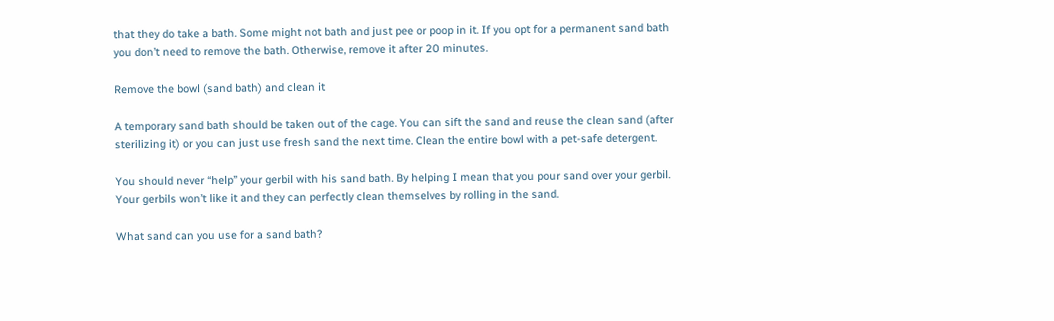that they do take a bath. Some might not bath and just pee or poop in it. If you opt for a permanent sand bath you don’t need to remove the bath. Otherwise, remove it after 20 minutes.

Remove the bowl (sand bath) and clean it

A temporary sand bath should be taken out of the cage. You can sift the sand and reuse the clean sand (after sterilizing it) or you can just use fresh sand the next time. Clean the entire bowl with a pet-safe detergent.

You should never “help” your gerbil with his sand bath. By helping I mean that you pour sand over your gerbil. Your gerbils won’t like it and they can perfectly clean themselves by rolling in the sand.

What sand can you use for a sand bath?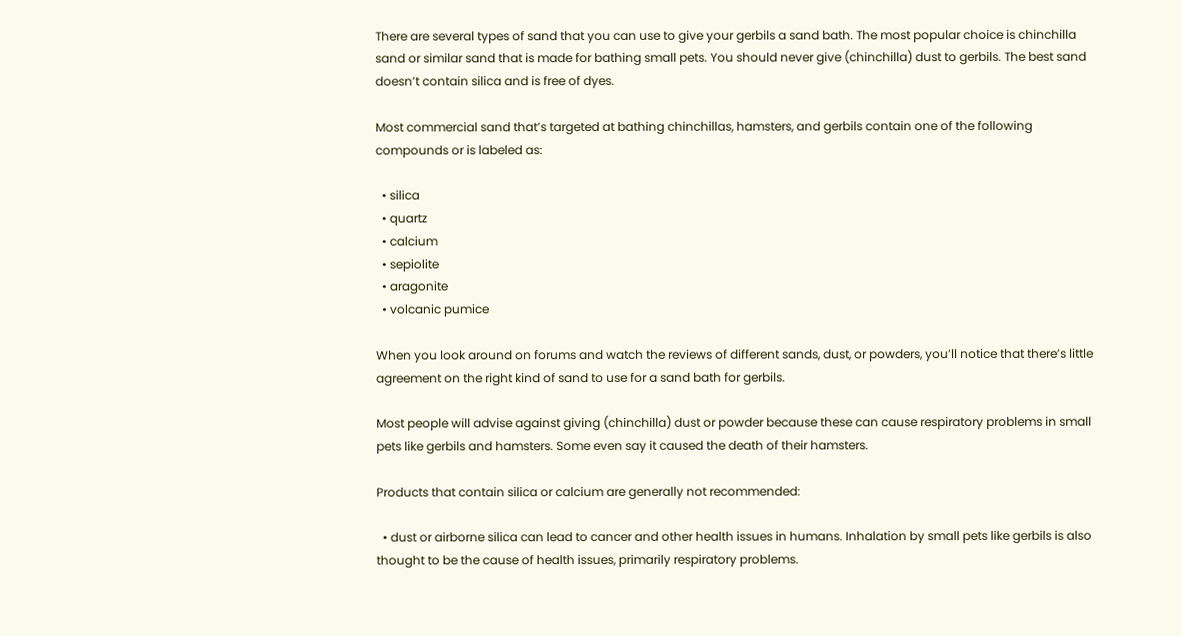There are several types of sand that you can use to give your gerbils a sand bath. The most popular choice is chinchilla sand or similar sand that is made for bathing small pets. You should never give (chinchilla) dust to gerbils. The best sand doesn’t contain silica and is free of dyes.

Most commercial sand that’s targeted at bathing chinchillas, hamsters, and gerbils contain one of the following compounds or is labeled as:

  • silica
  • quartz
  • calcium
  • sepiolite
  • aragonite
  • volcanic pumice

When you look around on forums and watch the reviews of different sands, dust, or powders, you’ll notice that there’s little agreement on the right kind of sand to use for a sand bath for gerbils.

Most people will advise against giving (chinchilla) dust or powder because these can cause respiratory problems in small pets like gerbils and hamsters. Some even say it caused the death of their hamsters.

Products that contain silica or calcium are generally not recommended:

  • dust or airborne silica can lead to cancer and other health issues in humans. Inhalation by small pets like gerbils is also thought to be the cause of health issues, primarily respiratory problems.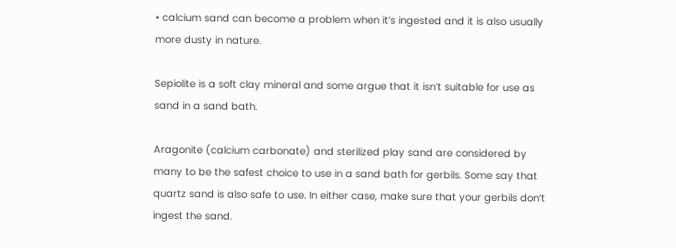• calcium sand can become a problem when it’s ingested and it is also usually more dusty in nature.

Sepiolite is a soft clay mineral and some argue that it isn’t suitable for use as sand in a sand bath.

Aragonite (calcium carbonate) and sterilized play sand are considered by many to be the safest choice to use in a sand bath for gerbils. Some say that quartz sand is also safe to use. In either case, make sure that your gerbils don’t ingest the sand.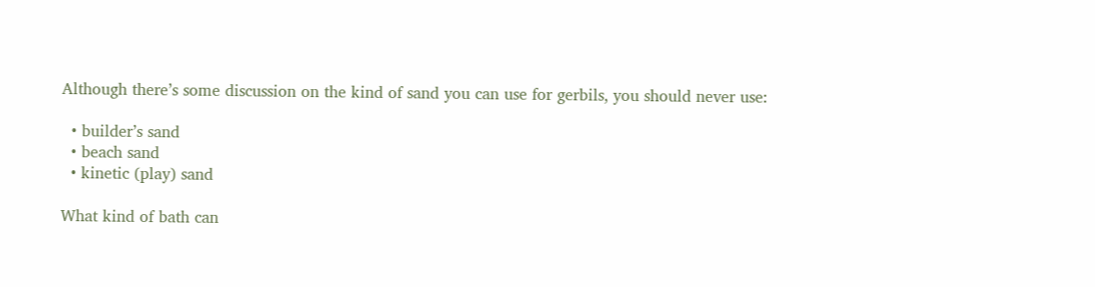Although there’s some discussion on the kind of sand you can use for gerbils, you should never use:

  • builder’s sand
  • beach sand
  • kinetic (play) sand

What kind of bath can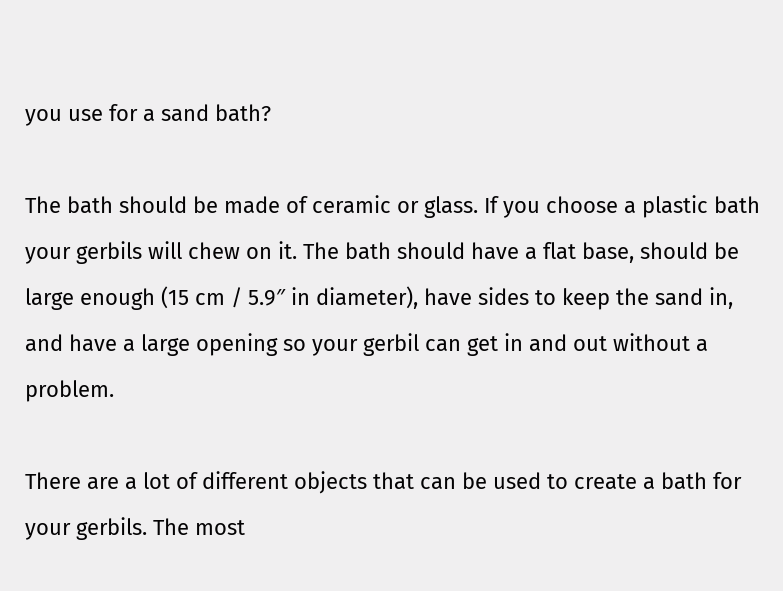you use for a sand bath?

The bath should be made of ceramic or glass. If you choose a plastic bath your gerbils will chew on it. The bath should have a flat base, should be large enough (15 cm / 5.9″ in diameter), have sides to keep the sand in, and have a large opening so your gerbil can get in and out without a problem.

There are a lot of different objects that can be used to create a bath for your gerbils. The most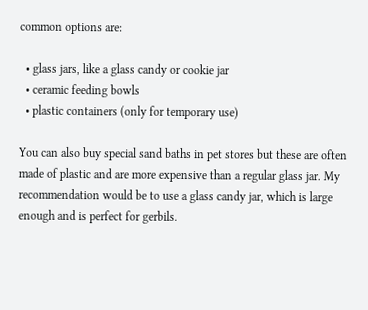common options are:

  • glass jars, like a glass candy or cookie jar
  • ceramic feeding bowls
  • plastic containers (only for temporary use)

You can also buy special sand baths in pet stores but these are often made of plastic and are more expensive than a regular glass jar. My recommendation would be to use a glass candy jar, which is large enough and is perfect for gerbils.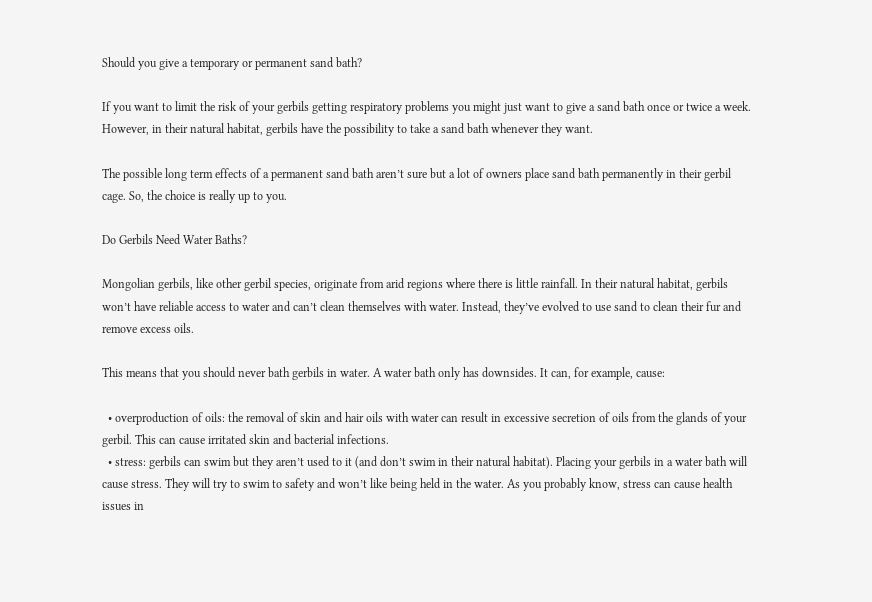Should you give a temporary or permanent sand bath?

If you want to limit the risk of your gerbils getting respiratory problems you might just want to give a sand bath once or twice a week. However, in their natural habitat, gerbils have the possibility to take a sand bath whenever they want.

The possible long term effects of a permanent sand bath aren’t sure but a lot of owners place sand bath permanently in their gerbil cage. So, the choice is really up to you.

Do Gerbils Need Water Baths?

Mongolian gerbils, like other gerbil species, originate from arid regions where there is little rainfall. In their natural habitat, gerbils won’t have reliable access to water and can’t clean themselves with water. Instead, they’ve evolved to use sand to clean their fur and remove excess oils.

This means that you should never bath gerbils in water. A water bath only has downsides. It can, for example, cause:

  • overproduction of oils: the removal of skin and hair oils with water can result in excessive secretion of oils from the glands of your gerbil. This can cause irritated skin and bacterial infections.
  • stress: gerbils can swim but they aren’t used to it (and don’t swim in their natural habitat). Placing your gerbils in a water bath will cause stress. They will try to swim to safety and won’t like being held in the water. As you probably know, stress can cause health issues in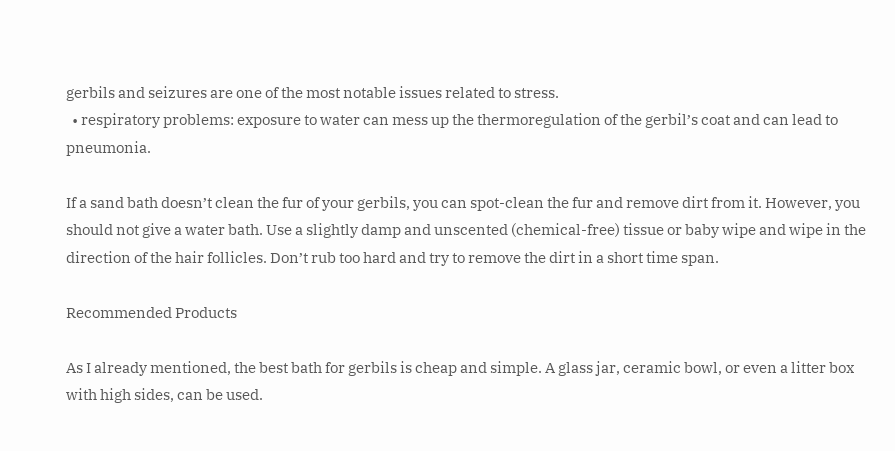gerbils and seizures are one of the most notable issues related to stress.
  • respiratory problems: exposure to water can mess up the thermoregulation of the gerbil’s coat and can lead to pneumonia.

If a sand bath doesn’t clean the fur of your gerbils, you can spot-clean the fur and remove dirt from it. However, you should not give a water bath. Use a slightly damp and unscented (chemical-free) tissue or baby wipe and wipe in the direction of the hair follicles. Don’t rub too hard and try to remove the dirt in a short time span.

Recommended Products

As I already mentioned, the best bath for gerbils is cheap and simple. A glass jar, ceramic bowl, or even a litter box with high sides, can be used.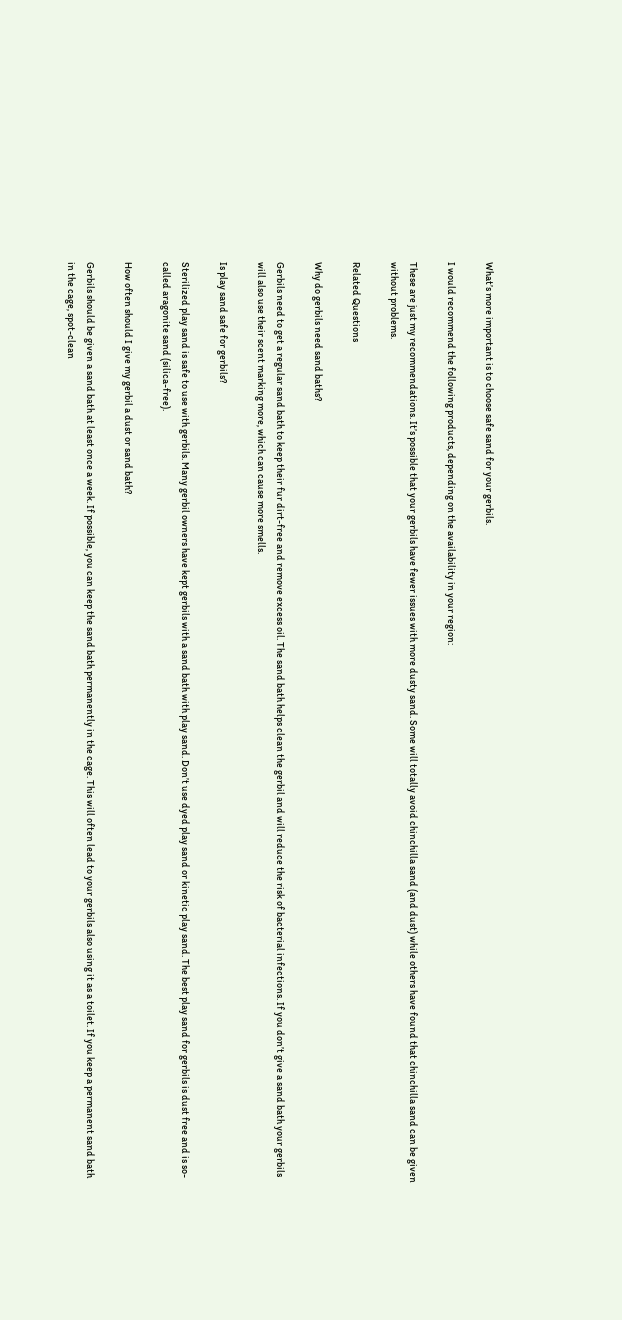What’s more important is to choose safe sand for your gerbils.

I would recommend the following products, depending on the availability in your region:

These are just my recommendations. It’s possible that your gerbils have fewer issues with more dusty sand. Some will totally avoid chinchilla sand (and dust) while others have found that chinchilla sand can be given without problems.

Related Questions

Why do gerbils need sand baths?

Gerbils need to get a regular sand bath to keep their fur dirt-free and remove excess oil. The sand bath helps clean the gerbil and will reduce the risk of bacterial infections. If you don’t give a sand bath your gerbils will also use their scent marking more, which can cause more smells.

Is play sand safe for gerbils?

Sterilized play sand is safe to use with gerbils. Many gerbil owners have kept gerbils with a sand bath with play sand. Don’t use dyed play sand or kinetic play sand. The best play sand for gerbils is dust free and is so-called aragonite sand (silica-free).

How often should I give my gerbil a dust or sand bath?

Gerbils should be given a sand bath at least once a week. If possible, you can keep the sand bath permanently in the cage. This will often lead to your gerbils also using it as a toilet. If you keep a permanent sand bath in the cage, spot-clean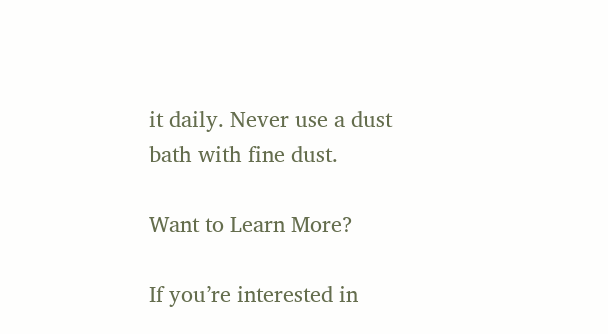it daily. Never use a dust bath with fine dust.

Want to Learn More?

If you’re interested in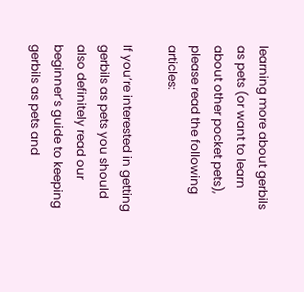learning more about gerbils as pets (or want to learn about other pocket pets), please read the following articles:

If you’re interested in getting gerbils as pets you should also definitely read our beginner’s guide to keeping gerbils as pets and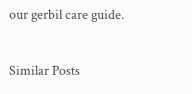our gerbil care guide.

Similar Posts